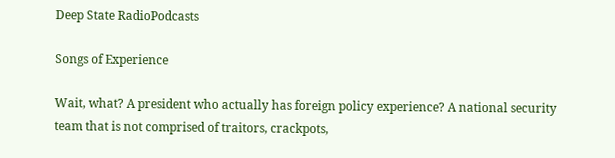Deep State RadioPodcasts

Songs of Experience

Wait, what? A president who actually has foreign policy experience? A national security team that is not comprised of traitors, crackpots,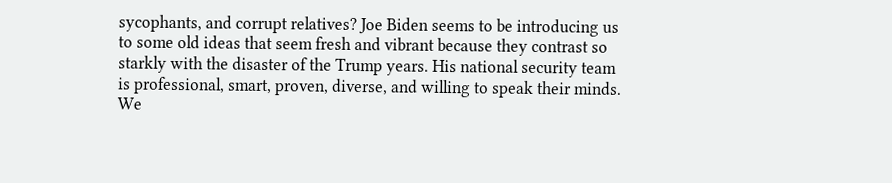sycophants, and corrupt relatives? Joe Biden seems to be introducing us to some old ideas that seem fresh and vibrant because they contrast so starkly with the disaster of the Trump years. His national security team is professional, smart, proven, diverse, and willing to speak their minds. We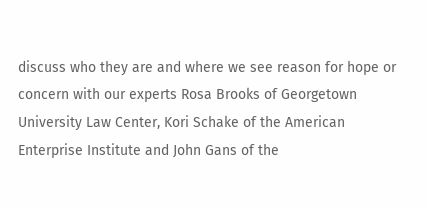discuss who they are and where we see reason for hope or concern with our experts Rosa Brooks of Georgetown University Law Center, Kori Schake of the American Enterprise Institute and John Gans of the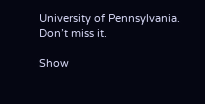University of Pennsylvania. Don’t miss it.

Show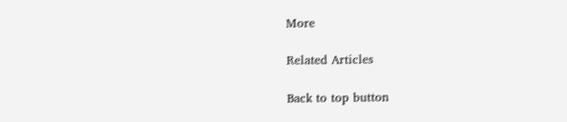More

Related Articles

Back to top button